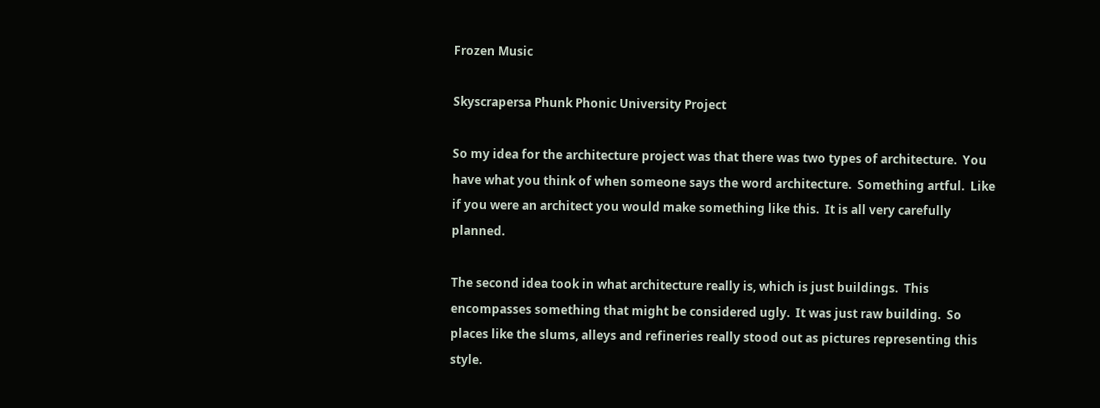Frozen Music

Skyscrapersa Phunk Phonic University Project

So my idea for the architecture project was that there was two types of architecture.  You have what you think of when someone says the word architecture.  Something artful.  Like if you were an architect you would make something like this.  It is all very carefully planned.

The second idea took in what architecture really is, which is just buildings.  This encompasses something that might be considered ugly.  It was just raw building.  So places like the slums, alleys and refineries really stood out as pictures representing this style.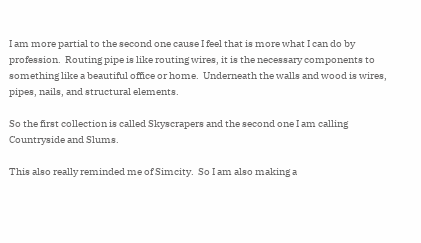I am more partial to the second one cause I feel that is more what I can do by profession.  Routing pipe is like routing wires, it is the necessary components to something like a beautiful office or home.  Underneath the walls and wood is wires, pipes, nails, and structural elements.

So the first collection is called Skyscrapers and the second one I am calling Countryside and Slums.

This also really reminded me of Simcity.  So I am also making a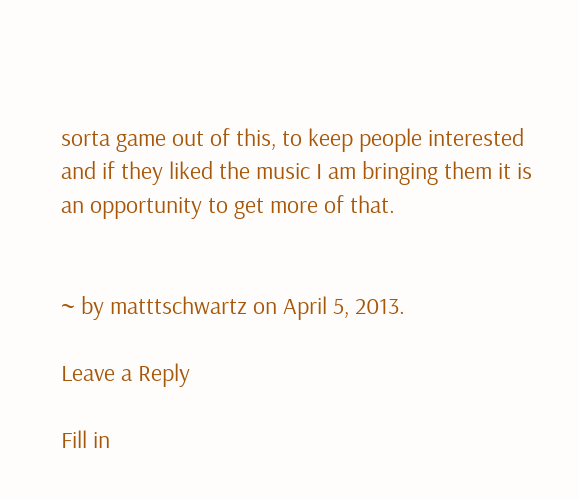sorta game out of this, to keep people interested and if they liked the music I am bringing them it is an opportunity to get more of that.


~ by matttschwartz on April 5, 2013.

Leave a Reply

Fill in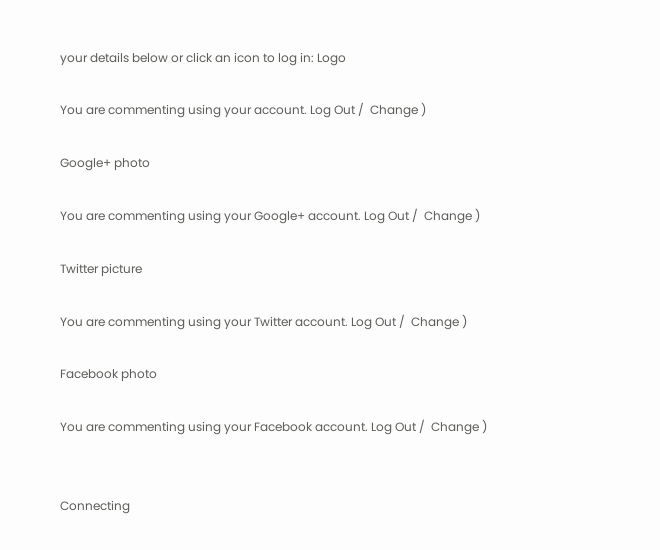your details below or click an icon to log in: Logo

You are commenting using your account. Log Out /  Change )

Google+ photo

You are commenting using your Google+ account. Log Out /  Change )

Twitter picture

You are commenting using your Twitter account. Log Out /  Change )

Facebook photo

You are commenting using your Facebook account. Log Out /  Change )


Connecting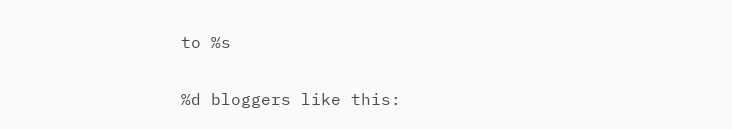to %s

%d bloggers like this: